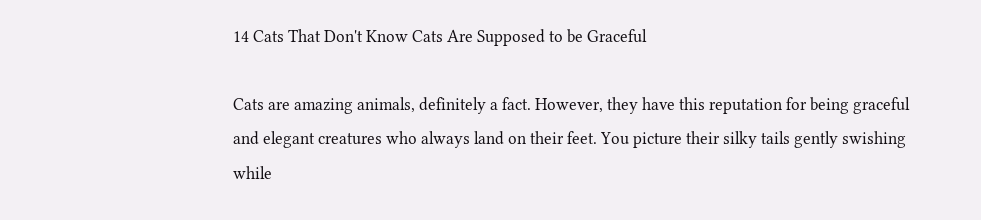14 Cats That Don't Know Cats Are Supposed to be Graceful

Cats are amazing animals, definitely a fact. However, they have this reputation for being graceful and elegant creatures who always land on their feet. You picture their silky tails gently swishing while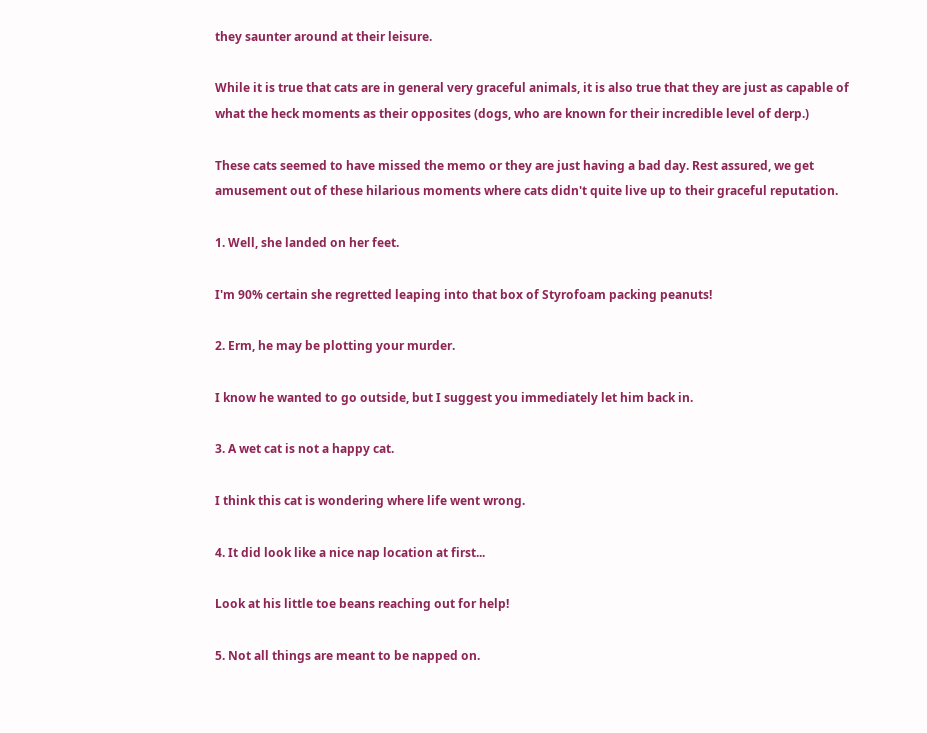they saunter around at their leisure.

While it is true that cats are in general very graceful animals, it is also true that they are just as capable of what the heck moments as their opposites (dogs, who are known for their incredible level of derp.)

These cats seemed to have missed the memo or they are just having a bad day. Rest assured, we get amusement out of these hilarious moments where cats didn't quite live up to their graceful reputation.

1. Well, she landed on her feet.

I'm 90% certain she regretted leaping into that box of Styrofoam packing peanuts!

2. Erm, he may be plotting your murder.

I know he wanted to go outside, but I suggest you immediately let him back in.

3. A wet cat is not a happy cat.

I think this cat is wondering where life went wrong.

4. It did look like a nice nap location at first...

Look at his little toe beans reaching out for help!

5. Not all things are meant to be napped on.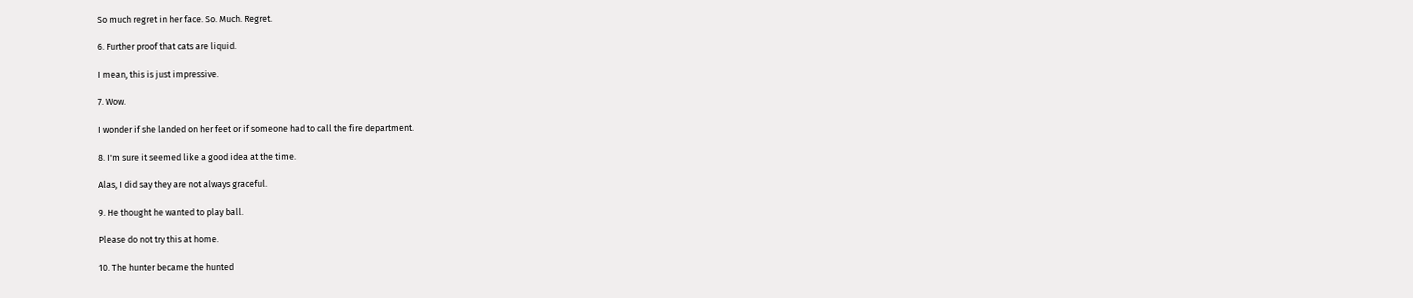So much regret in her face. So. Much. Regret.

6. Further proof that cats are liquid.

I mean, this is just impressive.

7. Wow.

I wonder if she landed on her feet or if someone had to call the fire department.

8. I'm sure it seemed like a good idea at the time.

Alas, I did say they are not always graceful.

9. He thought he wanted to play ball.

Please do not try this at home.

10. The hunter became the hunted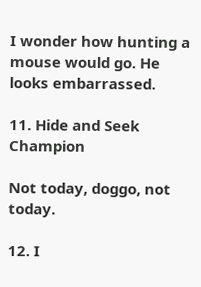I wonder how hunting a mouse would go. He looks embarrassed.

11. Hide and Seek Champion

Not today, doggo, not today.

12. I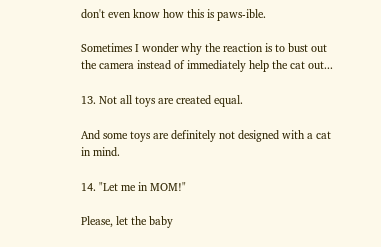don't even know how this is paws-ible.

Sometimes I wonder why the reaction is to bust out the camera instead of immediately help the cat out...

13. Not all toys are created equal.

And some toys are definitely not designed with a cat in mind.

14. "Let me in MOM!"

Please, let the baby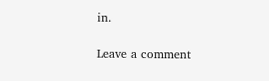in.

Leave a comment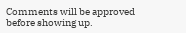Comments will be approved before showing up.